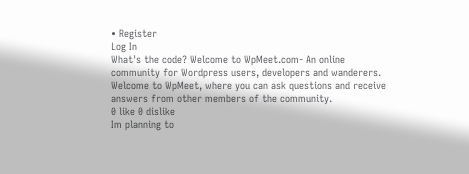• Register
Log In
What's the code? Welcome to WpMeet.com- An online community for Wordpress users, developers and wanderers.
Welcome to WpMeet, where you can ask questions and receive answers from other members of the community.
0 like 0 dislike
Im planning to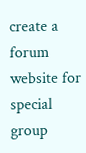create a forum website for special group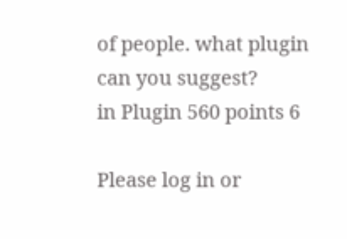of people. what plugin can you suggest?
in Plugin 560 points 6

Please log in or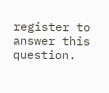register to answer this question.